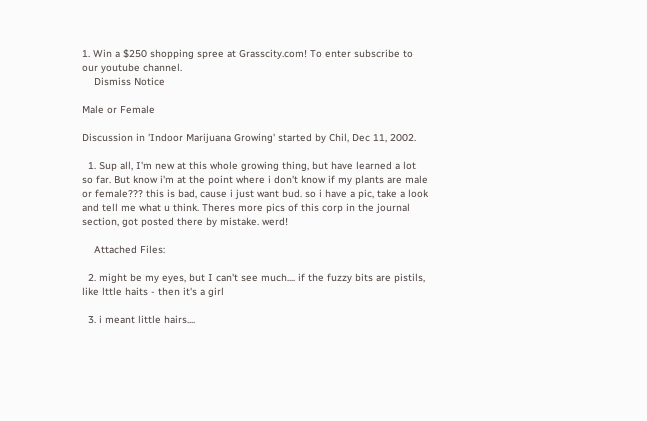1. Win a $250 shopping spree at Grasscity.com! To enter subscribe to our youtube channel.
    Dismiss Notice

Male or Female

Discussion in 'Indoor Marijuana Growing' started by Chil, Dec 11, 2002.

  1. Sup all, I'm new at this whole growing thing, but have learned a lot so far. But know i'm at the point where i don't know if my plants are male or female??? this is bad, cause i just want bud. so i have a pic, take a look and tell me what u think. Theres more pics of this corp in the journal section, got posted there by mistake. werd!

    Attached Files:

  2. might be my eyes, but I can't see much.... if the fuzzy bits are pistils, like lttle haits - then it's a girl

  3. i meant little hairs....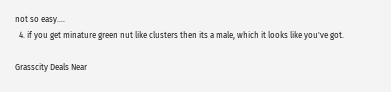not so easy....
  4. if you get minature green nut like clusters then its a male, which it looks like you've got.

Grasscity Deals Near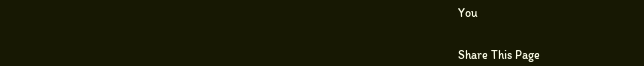You


Share This Page